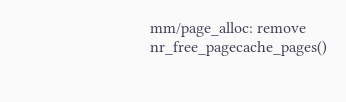mm/page_alloc: remove nr_free_pagecache_pages()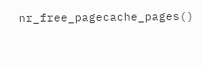nr_free_pagecache_pages()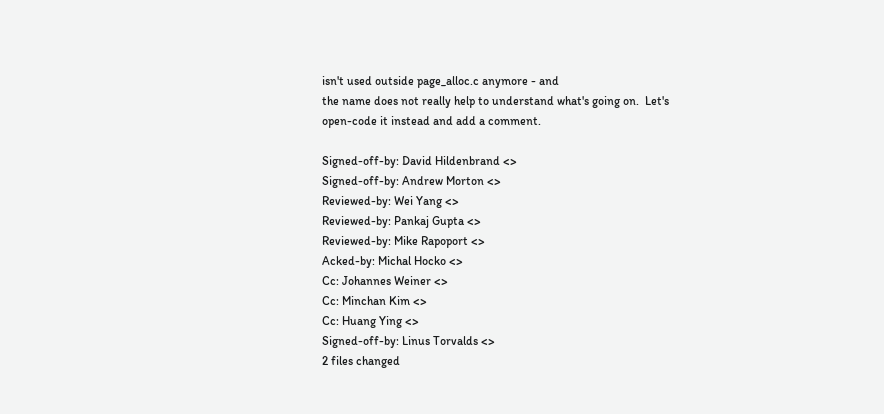isn't used outside page_alloc.c anymore - and
the name does not really help to understand what's going on.  Let's
open-code it instead and add a comment.

Signed-off-by: David Hildenbrand <>
Signed-off-by: Andrew Morton <>
Reviewed-by: Wei Yang <>
Reviewed-by: Pankaj Gupta <>
Reviewed-by: Mike Rapoport <>
Acked-by: Michal Hocko <>
Cc: Johannes Weiner <>
Cc: Minchan Kim <>
Cc: Huang Ying <>
Signed-off-by: Linus Torvalds <>
2 files changed